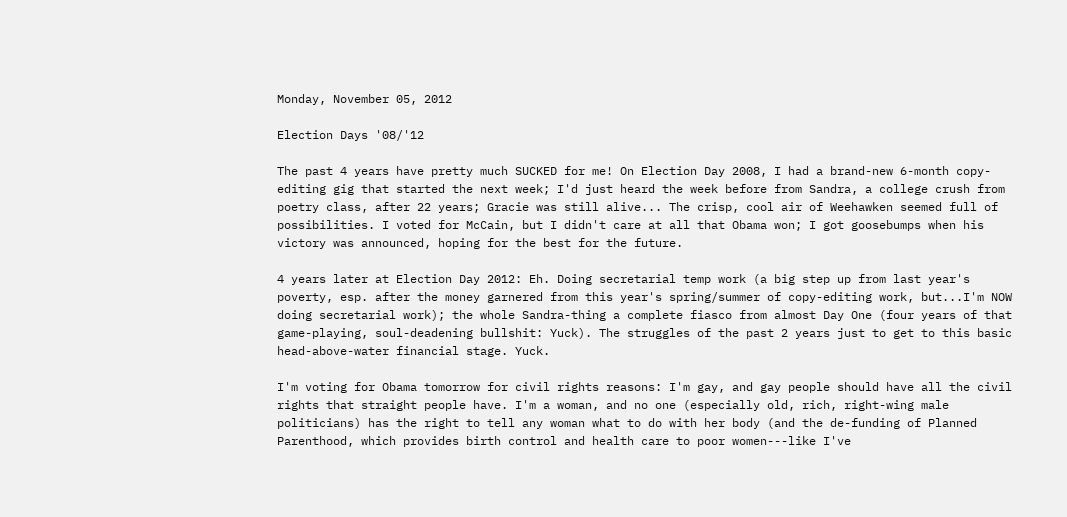Monday, November 05, 2012

Election Days '08/'12

The past 4 years have pretty much SUCKED for me! On Election Day 2008, I had a brand-new 6-month copy-editing gig that started the next week; I'd just heard the week before from Sandra, a college crush from poetry class, after 22 years; Gracie was still alive... The crisp, cool air of Weehawken seemed full of possibilities. I voted for McCain, but I didn't care at all that Obama won; I got goosebumps when his victory was announced, hoping for the best for the future.

4 years later at Election Day 2012: Eh. Doing secretarial temp work (a big step up from last year's poverty, esp. after the money garnered from this year's spring/summer of copy-editing work, but...I'm NOW doing secretarial work); the whole Sandra-thing a complete fiasco from almost Day One (four years of that game-playing, soul-deadening bullshit: Yuck). The struggles of the past 2 years just to get to this basic head-above-water financial stage. Yuck.

I'm voting for Obama tomorrow for civil rights reasons: I'm gay, and gay people should have all the civil rights that straight people have. I'm a woman, and no one (especially old, rich, right-wing male politicians) has the right to tell any woman what to do with her body (and the de-funding of Planned Parenthood, which provides birth control and health care to poor women---like I've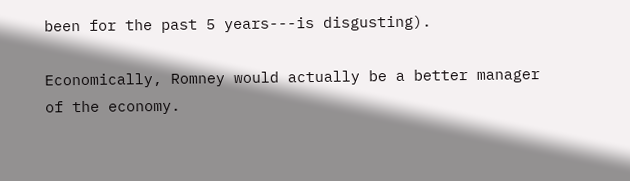been for the past 5 years---is disgusting).

Economically, Romney would actually be a better manager of the economy.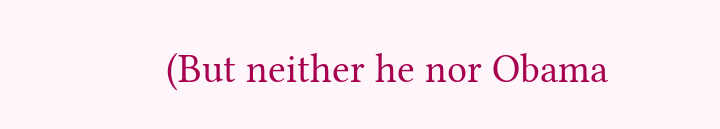(But neither he nor Obama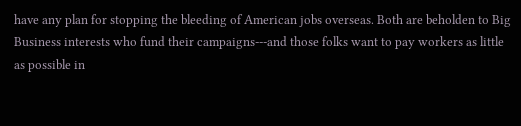have any plan for stopping the bleeding of American jobs overseas. Both are beholden to Big Business interests who fund their campaigns---and those folks want to pay workers as little as possible in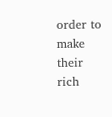order to make their rich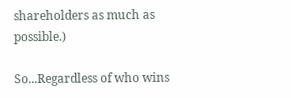shareholders as much as possible.)

So...Regardless of who wins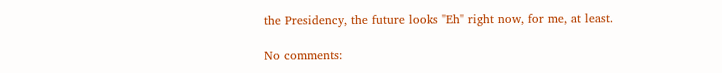the Presidency, the future looks "Eh" right now, for me, at least.

No comments: